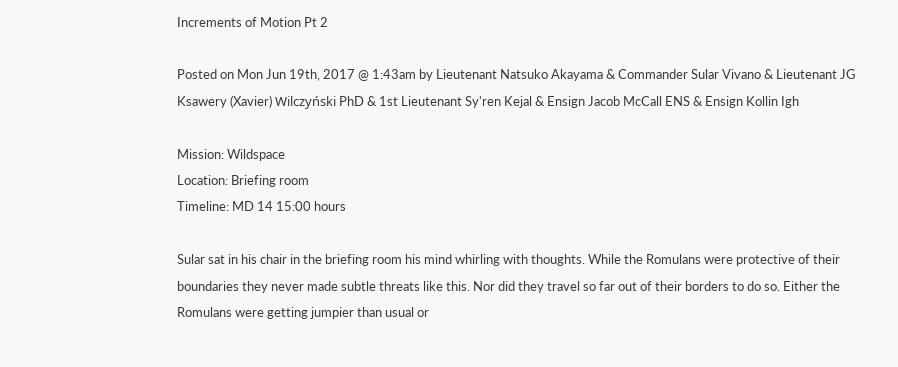Increments of Motion Pt 2

Posted on Mon Jun 19th, 2017 @ 1:43am by Lieutenant Natsuko Akayama & Commander Sular Vivano & Lieutenant JG Ksawery (Xavier) Wilczyński PhD & 1st Lieutenant Sy'ren Kejal & Ensign Jacob McCall ENS & Ensign Kollin Igh

Mission: Wildspace
Location: Briefing room
Timeline: MD 14 15:00 hours

Sular sat in his chair in the briefing room his mind whirling with thoughts. While the Romulans were protective of their boundaries they never made subtle threats like this. Nor did they travel so far out of their borders to do so. Either the Romulans were getting jumpier than usual or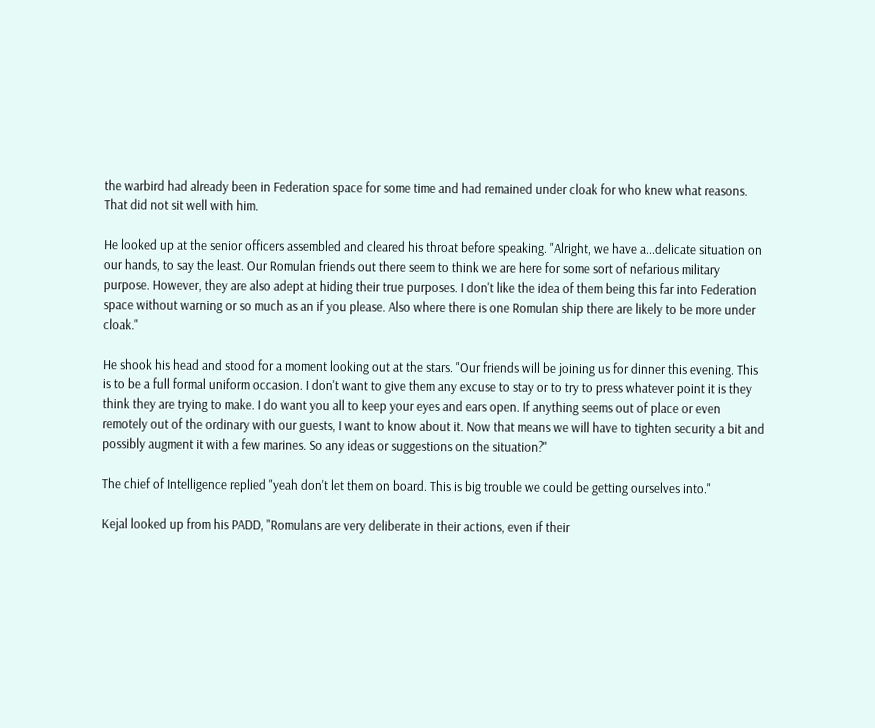the warbird had already been in Federation space for some time and had remained under cloak for who knew what reasons. That did not sit well with him.

He looked up at the senior officers assembled and cleared his throat before speaking. "Alright, we have a...delicate situation on our hands, to say the least. Our Romulan friends out there seem to think we are here for some sort of nefarious military purpose. However, they are also adept at hiding their true purposes. I don't like the idea of them being this far into Federation space without warning or so much as an if you please. Also where there is one Romulan ship there are likely to be more under cloak."

He shook his head and stood for a moment looking out at the stars. "Our friends will be joining us for dinner this evening. This is to be a full formal uniform occasion. I don't want to give them any excuse to stay or to try to press whatever point it is they think they are trying to make. I do want you all to keep your eyes and ears open. If anything seems out of place or even remotely out of the ordinary with our guests, I want to know about it. Now that means we will have to tighten security a bit and possibly augment it with a few marines. So any ideas or suggestions on the situation?"

The chief of Intelligence replied "yeah don't let them on board. This is big trouble we could be getting ourselves into."

Kejal looked up from his PADD, "Romulans are very deliberate in their actions, even if their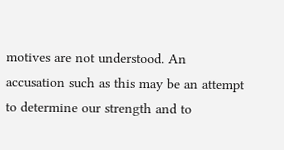motives are not understood. An accusation such as this may be an attempt to determine our strength and to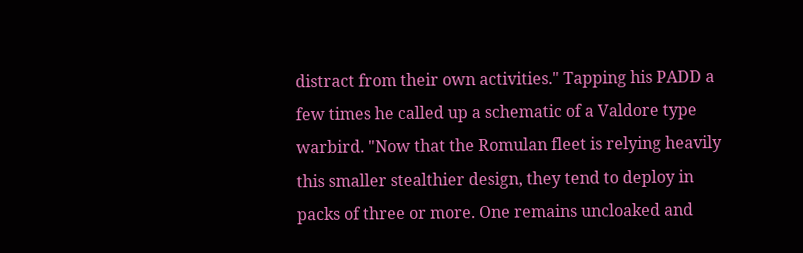distract from their own activities." Tapping his PADD a few times he called up a schematic of a Valdore type warbird. "Now that the Romulan fleet is relying heavily this smaller stealthier design, they tend to deploy in packs of three or more. One remains uncloaked and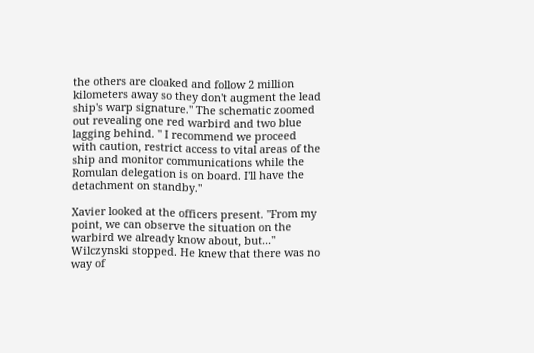the others are cloaked and follow 2 million kilometers away so they don't augment the lead ship's warp signature." The schematic zoomed out revealing one red warbird and two blue lagging behind. " I recommend we proceed with caution, restrict access to vital areas of the ship and monitor communications while the Romulan delegation is on board. I'll have the detachment on standby."

Xavier looked at the officers present. "From my point, we can observe the situation on the warbird we already know about, but..." Wilczynski stopped. He knew that there was no way of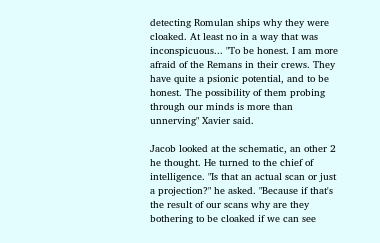detecting Romulan ships why they were cloaked. At least no in a way that was inconspicuous... "To be honest. I am more afraid of the Remans in their crews. They have quite a psionic potential, and to be honest. The possibility of them probing through our minds is more than unnerving" Xavier said.

Jacob looked at the schematic, an other 2 he thought. He turned to the chief of intelligence. "Is that an actual scan or just a projection?" he asked. "Because if that's the result of our scans why are they bothering to be cloaked if we can see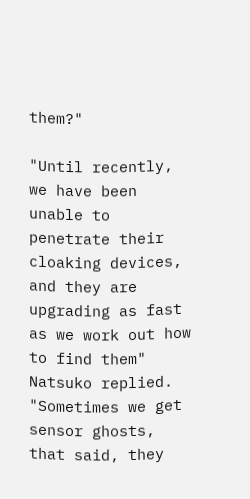them?"

"Until recently, we have been unable to penetrate their cloaking devices, and they are upgrading as fast as we work out how to find them" Natsuko replied. "Sometimes we get sensor ghosts, that said, they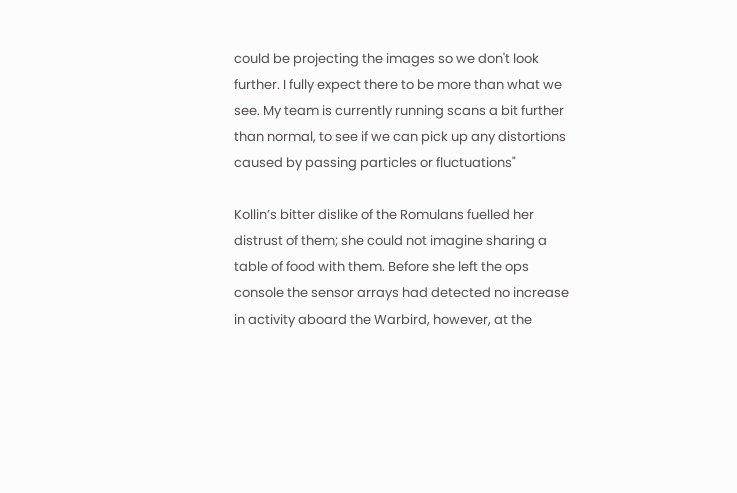could be projecting the images so we don't look further. I fully expect there to be more than what we see. My team is currently running scans a bit further than normal, to see if we can pick up any distortions caused by passing particles or fluctuations"

Kollin’s bitter dislike of the Romulans fuelled her distrust of them; she could not imagine sharing a table of food with them. Before she left the ops console the sensor arrays had detected no increase in activity aboard the Warbird, however, at the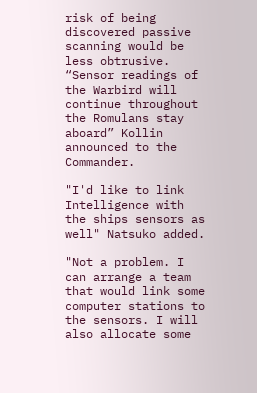risk of being discovered passive scanning would be less obtrusive. “Sensor readings of the Warbird will continue throughout the Romulans stay aboard” Kollin announced to the Commander.

"I'd like to link Intelligence with the ships sensors as well" Natsuko added.

"Not a problem. I can arrange a team that would link some computer stations to the sensors. I will also allocate some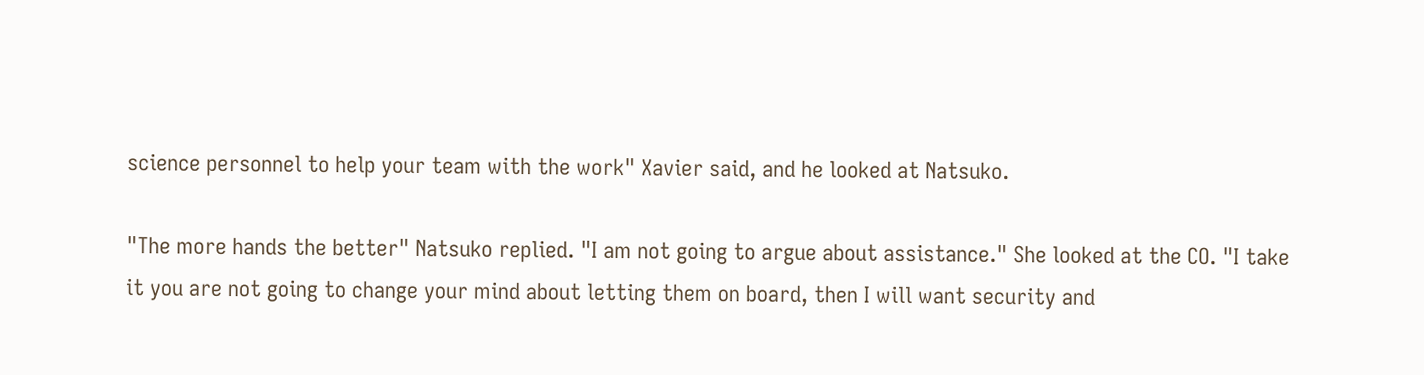science personnel to help your team with the work" Xavier said, and he looked at Natsuko.

"The more hands the better" Natsuko replied. "I am not going to argue about assistance." She looked at the CO. "I take it you are not going to change your mind about letting them on board, then I will want security and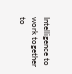Intelligence to work together to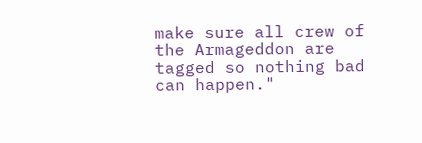make sure all crew of the Armageddon are tagged so nothing bad can happen."